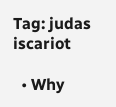Tag: judas iscariot

  • Why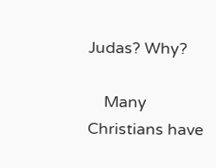Judas? Why?

    Many Christians have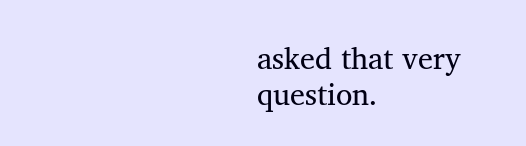asked that very question.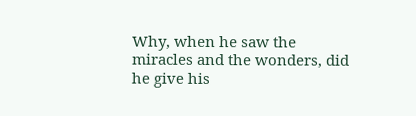Why, when he saw the miracles and the wonders, did he give his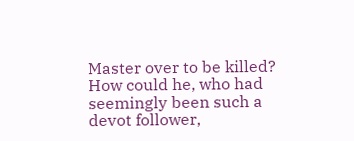Master over to be killed? How could he, who had seemingly been such a devot follower,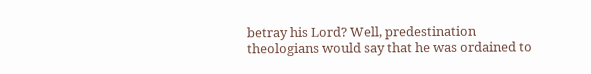betray his Lord? Well, predestination theologians would say that he was ordained to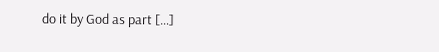do it by God as part […]